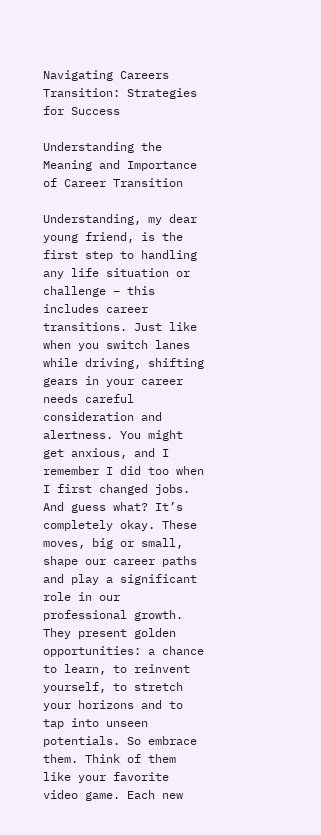Navigating Careers Transition: Strategies for Success

Understanding the Meaning and Importance of Career Transition

Understanding, my dear young friend, is the first step to handling any life situation or challenge – this includes career transitions. Just like when you switch lanes while driving, shifting gears in your career needs careful consideration and alertness. You might get anxious, and I remember I did too when I first changed jobs. And guess what? It’s completely okay. These moves, big or small, shape our career paths and play a significant role in our professional growth. They present golden opportunities: a chance to learn, to reinvent yourself, to stretch your horizons and to tap into unseen potentials. So embrace them. Think of them like your favorite video game. Each new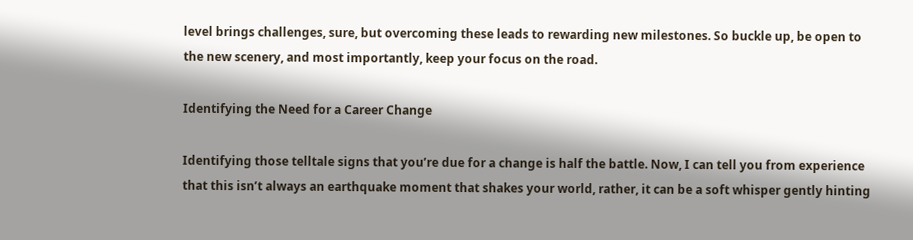level brings challenges, sure, but overcoming these leads to rewarding new milestones. So buckle up, be open to the new scenery, and most importantly, keep your focus on the road.

Identifying the Need for a Career Change

Identifying those telltale signs that you’re due for a change is half the battle. Now, I can tell you from experience that this isn’t always an earthquake moment that shakes your world, rather, it can be a soft whisper gently hinting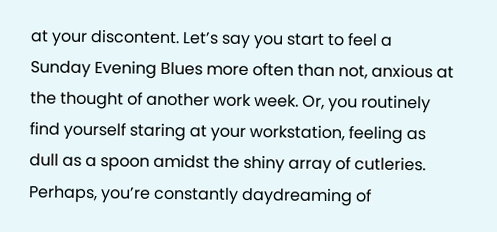at your discontent. Let’s say you start to feel a Sunday Evening Blues more often than not, anxious at the thought of another work week. Or, you routinely find yourself staring at your workstation, feeling as dull as a spoon amidst the shiny array of cutleries. Perhaps, you’re constantly daydreaming of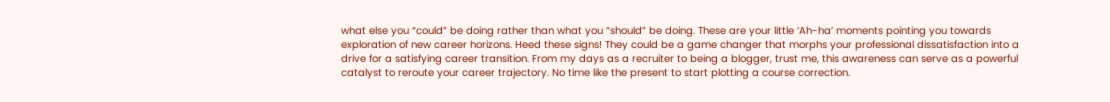what else you “could” be doing rather than what you “should” be doing. These are your little ‘Ah-ha’ moments pointing you towards exploration of new career horizons. Heed these signs! They could be a game changer that morphs your professional dissatisfaction into a drive for a satisfying career transition. From my days as a recruiter to being a blogger, trust me, this awareness can serve as a powerful catalyst to reroute your career trajectory. No time like the present to start plotting a course correction.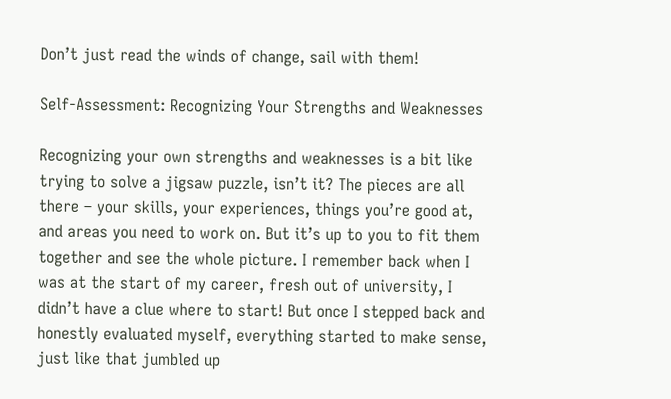Don’t just read the winds of change, sail with them!

Self-Assessment: Recognizing Your Strengths and Weaknesses

Recognizing your own strengths and weaknesses is a bit like trying to solve a jigsaw puzzle, isn’t it? The pieces are all there – your skills, your experiences, things you’re good at, and areas you need to work on. But it’s up to you to fit them together and see the whole picture. I remember back when I was at the start of my career, fresh out of university, I didn’t have a clue where to start! But once I stepped back and honestly evaluated myself, everything started to make sense, just like that jumbled up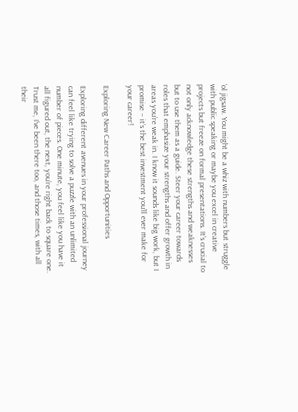‘ol jigsaw. You might be a whiz with numbers but struggle with public speaking or maybe you excel in creative projects but freeze on formal presentations. It’s crucial to not only acknowledge these strengths and weaknesses but to use them as a guide. Steer your career towards roles that emphasize your strengths and offer growth in areas you’re weak in. I know it sounds like big work, but I promise – it’s the best investment you’ll ever make for your career!

Exploring New Career Paths and Opportunities

Exploring different avenues in your professional journey can feel like trying to solve a puzzle with an unlimited number of pieces. One minute, you feel like you have it all figured out, the next, you’re right back to square one. Trust me, I’ve been there too, and those times, with all their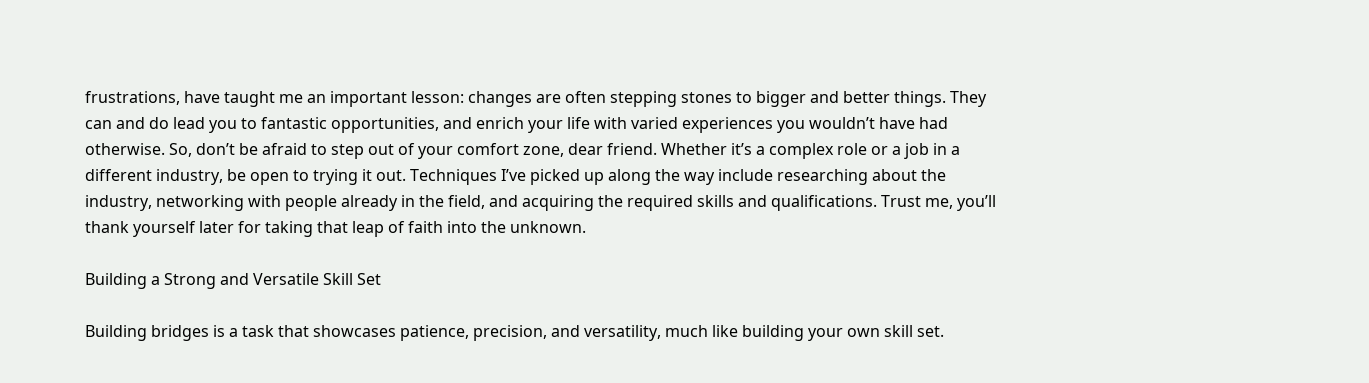frustrations, have taught me an important lesson: changes are often stepping stones to bigger and better things. They can and do lead you to fantastic opportunities, and enrich your life with varied experiences you wouldn’t have had otherwise. So, don’t be afraid to step out of your comfort zone, dear friend. Whether it’s a complex role or a job in a different industry, be open to trying it out. Techniques I’ve picked up along the way include researching about the industry, networking with people already in the field, and acquiring the required skills and qualifications. Trust me, you’ll thank yourself later for taking that leap of faith into the unknown.

Building a Strong and Versatile Skill Set

Building bridges is a task that showcases patience, precision, and versatility, much like building your own skill set.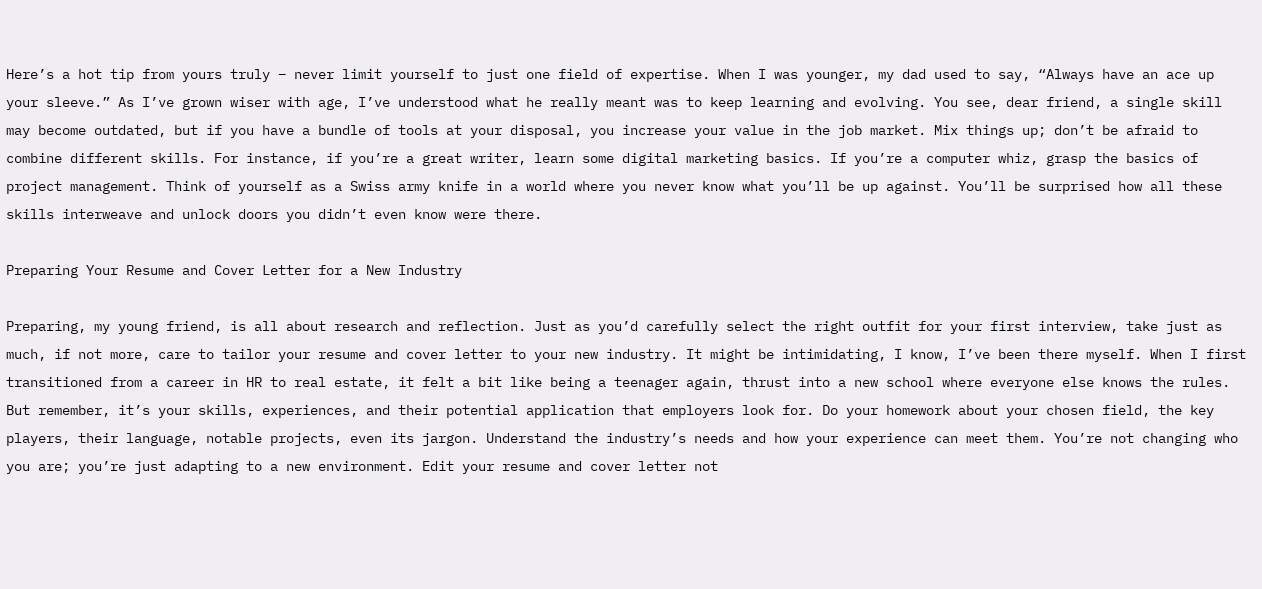Here’s a hot tip from yours truly – never limit yourself to just one field of expertise. When I was younger, my dad used to say, “Always have an ace up your sleeve.” As I’ve grown wiser with age, I’ve understood what he really meant was to keep learning and evolving. You see, dear friend, a single skill may become outdated, but if you have a bundle of tools at your disposal, you increase your value in the job market. Mix things up; don’t be afraid to combine different skills. For instance, if you’re a great writer, learn some digital marketing basics. If you’re a computer whiz, grasp the basics of project management. Think of yourself as a Swiss army knife in a world where you never know what you’ll be up against. You’ll be surprised how all these skills interweave and unlock doors you didn’t even know were there.

Preparing Your Resume and Cover Letter for a New Industry

Preparing, my young friend, is all about research and reflection. Just as you’d carefully select the right outfit for your first interview, take just as much, if not more, care to tailor your resume and cover letter to your new industry. It might be intimidating, I know, I’ve been there myself. When I first transitioned from a career in HR to real estate, it felt a bit like being a teenager again, thrust into a new school where everyone else knows the rules. But remember, it’s your skills, experiences, and their potential application that employers look for. Do your homework about your chosen field, the key players, their language, notable projects, even its jargon. Understand the industry’s needs and how your experience can meet them. You’re not changing who you are; you’re just adapting to a new environment. Edit your resume and cover letter not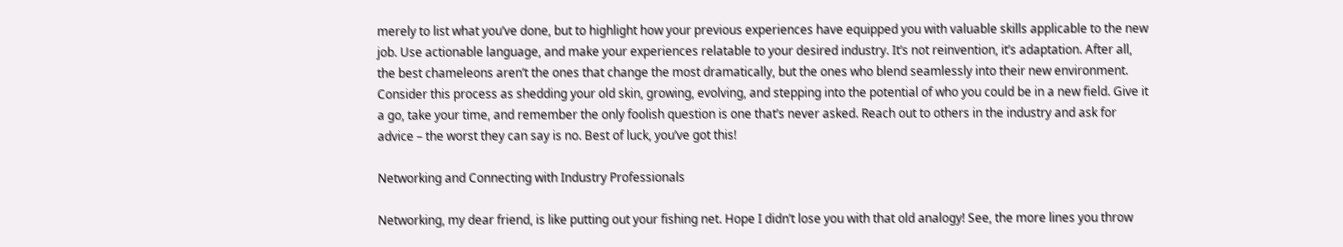merely to list what you’ve done, but to highlight how your previous experiences have equipped you with valuable skills applicable to the new job. Use actionable language, and make your experiences relatable to your desired industry. It’s not reinvention, it’s adaptation. After all, the best chameleons aren’t the ones that change the most dramatically, but the ones who blend seamlessly into their new environment. Consider this process as shedding your old skin, growing, evolving, and stepping into the potential of who you could be in a new field. Give it a go, take your time, and remember the only foolish question is one that’s never asked. Reach out to others in the industry and ask for advice – the worst they can say is no. Best of luck, you’ve got this!

Networking and Connecting with Industry Professionals

Networking, my dear friend, is like putting out your fishing net. Hope I didn’t lose you with that old analogy! See, the more lines you throw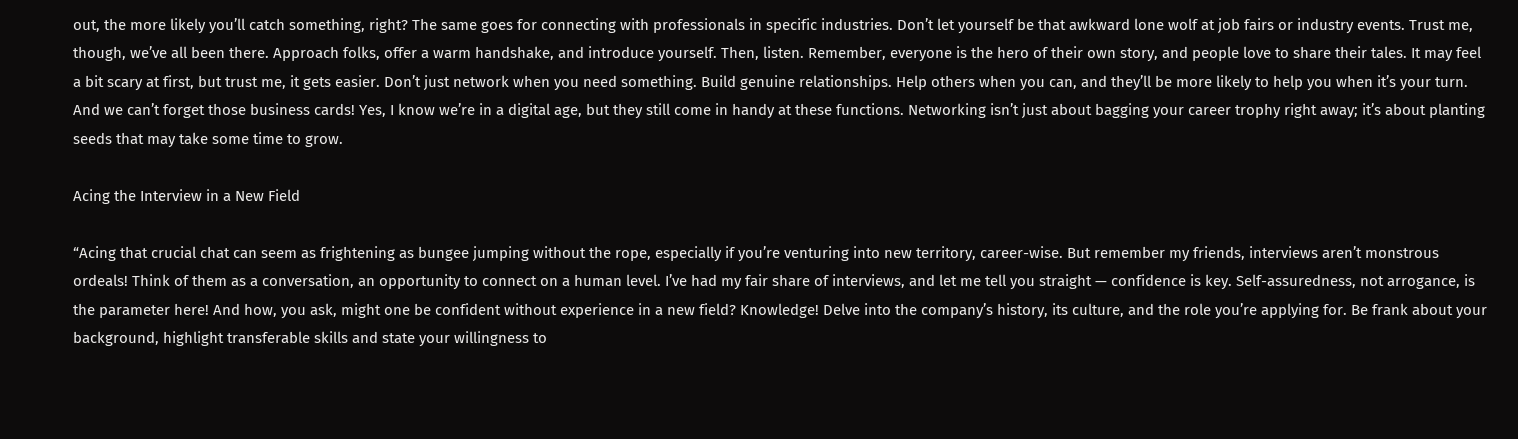out, the more likely you’ll catch something, right? The same goes for connecting with professionals in specific industries. Don’t let yourself be that awkward lone wolf at job fairs or industry events. Trust me, though, we’ve all been there. Approach folks, offer a warm handshake, and introduce yourself. Then, listen. Remember, everyone is the hero of their own story, and people love to share their tales. It may feel a bit scary at first, but trust me, it gets easier. Don’t just network when you need something. Build genuine relationships. Help others when you can, and they’ll be more likely to help you when it’s your turn. And we can’t forget those business cards! Yes, I know we’re in a digital age, but they still come in handy at these functions. Networking isn’t just about bagging your career trophy right away; it’s about planting seeds that may take some time to grow.

Acing the Interview in a New Field

“Acing that crucial chat can seem as frightening as bungee jumping without the rope, especially if you’re venturing into new territory, career-wise. But remember my friends, interviews aren’t monstrous ordeals! Think of them as a conversation, an opportunity to connect on a human level. I’ve had my fair share of interviews, and let me tell you straight — confidence is key. Self-assuredness, not arrogance, is the parameter here! And how, you ask, might one be confident without experience in a new field? Knowledge! Delve into the company’s history, its culture, and the role you’re applying for. Be frank about your background, highlight transferable skills and state your willingness to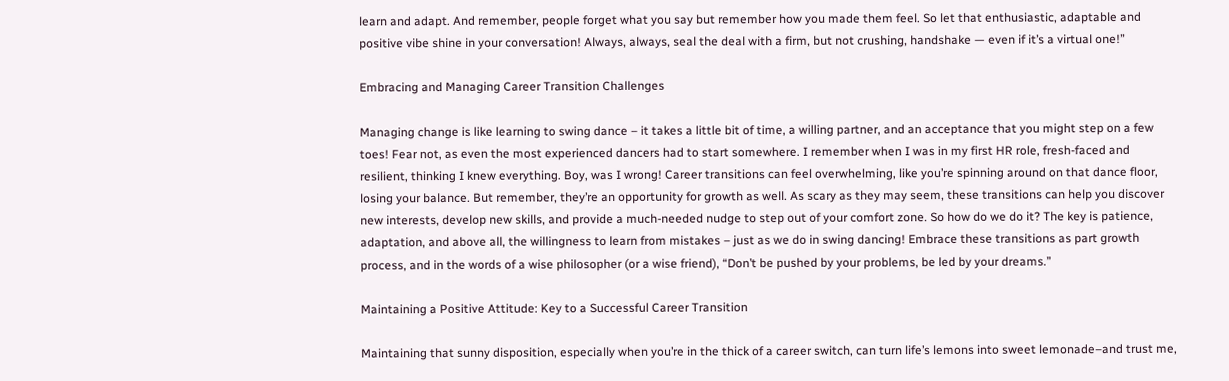learn and adapt. And remember, people forget what you say but remember how you made them feel. So let that enthusiastic, adaptable and positive vibe shine in your conversation! Always, always, seal the deal with a firm, but not crushing, handshake — even if it’s a virtual one!”

Embracing and Managing Career Transition Challenges

Managing change is like learning to swing dance – it takes a little bit of time, a willing partner, and an acceptance that you might step on a few toes! Fear not, as even the most experienced dancers had to start somewhere. I remember when I was in my first HR role, fresh-faced and resilient, thinking I knew everything. Boy, was I wrong! Career transitions can feel overwhelming, like you’re spinning around on that dance floor, losing your balance. But remember, they’re an opportunity for growth as well. As scary as they may seem, these transitions can help you discover new interests, develop new skills, and provide a much-needed nudge to step out of your comfort zone. So how do we do it? The key is patience, adaptation, and above all, the willingness to learn from mistakes – just as we do in swing dancing! Embrace these transitions as part growth process, and in the words of a wise philosopher (or a wise friend), “Don’t be pushed by your problems, be led by your dreams.”

Maintaining a Positive Attitude: Key to a Successful Career Transition

Maintaining that sunny disposition, especially when you’re in the thick of a career switch, can turn life’s lemons into sweet lemonade–and trust me,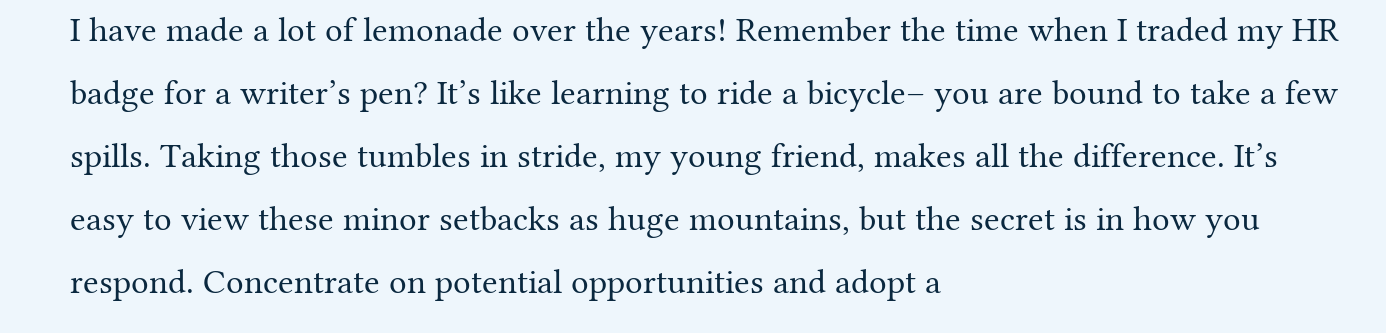I have made a lot of lemonade over the years! Remember the time when I traded my HR badge for a writer’s pen? It’s like learning to ride a bicycle– you are bound to take a few spills. Taking those tumbles in stride, my young friend, makes all the difference. It’s easy to view these minor setbacks as huge mountains, but the secret is in how you respond. Concentrate on potential opportunities and adopt a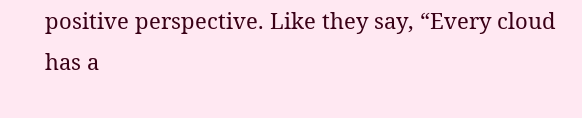positive perspective. Like they say, “Every cloud has a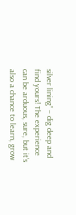silver lining” – dig deep and find yours! The experience can be arduous, sure, but it’s also a chance to learn, grow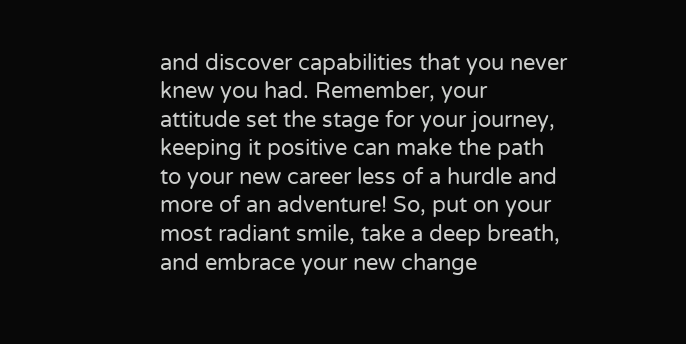and discover capabilities that you never knew you had. Remember, your attitude set the stage for your journey, keeping it positive can make the path to your new career less of a hurdle and more of an adventure! So, put on your most radiant smile, take a deep breath, and embrace your new change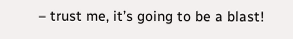– trust me, it’s going to be a blast!